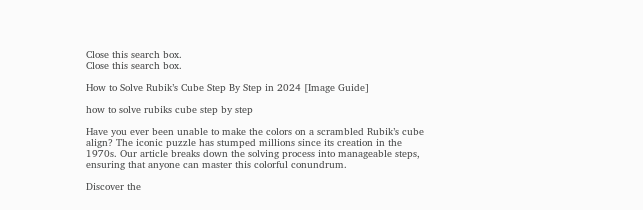Close this search box.
Close this search box.

How to Solve Rubik’s Cube Step By Step in 2024 [Image Guide]

how to solve rubiks cube step by step

Have you ever been unable to make the colors on a scrambled Rubik’s cube align? The iconic puzzle has stumped millions since its creation in the 1970s. Our article breaks down the solving process into manageable steps, ensuring that anyone can master this colorful conundrum.

Discover the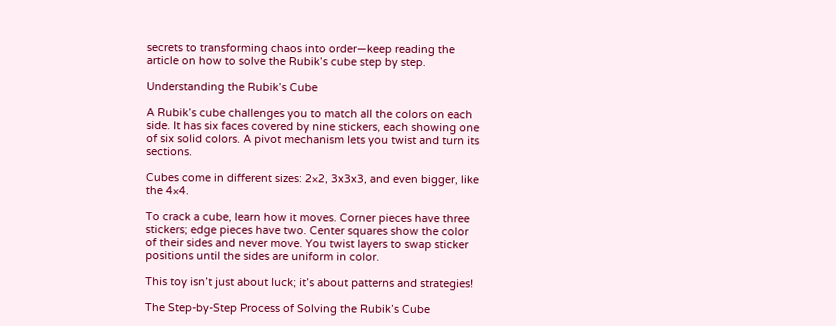secrets to transforming chaos into order—keep reading the article on how to solve the Rubik’s cube step by step.

Understanding the Rubik’s Cube

A Rubik’s cube challenges you to match all the colors on each side. It has six faces covered by nine stickers, each showing one of six solid colors. A pivot mechanism lets you twist and turn its sections.

Cubes come in different sizes: 2×2, 3x3x3, and even bigger, like the 4×4.

To crack a cube, learn how it moves. Corner pieces have three stickers; edge pieces have two. Center squares show the color of their sides and never move. You twist layers to swap sticker positions until the sides are uniform in color.

This toy isn’t just about luck; it’s about patterns and strategies!

The Step-by-Step Process of Solving the Rubik’s Cube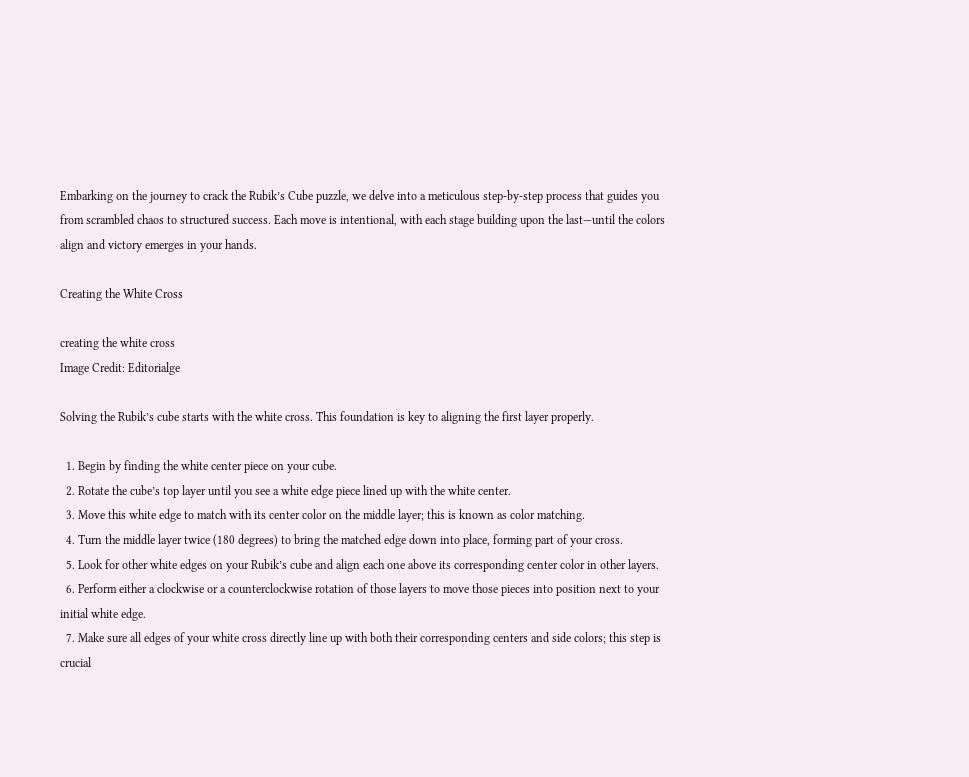Embarking on the journey to crack the Rubik’s Cube puzzle, we delve into a meticulous step-by-step process that guides you from scrambled chaos to structured success. Each move is intentional, with each stage building upon the last—until the colors align and victory emerges in your hands.

Creating the White Cross

creating the white cross
Image Credit: Editorialge

Solving the Rubik’s cube starts with the white cross. This foundation is key to aligning the first layer properly.

  1. Begin by finding the white center piece on your cube.
  2. Rotate the cube’s top layer until you see a white edge piece lined up with the white center.
  3. Move this white edge to match with its center color on the middle layer; this is known as color matching.
  4. Turn the middle layer twice (180 degrees) to bring the matched edge down into place, forming part of your cross.
  5. Look for other white edges on your Rubik’s cube and align each one above its corresponding center color in other layers.
  6. Perform either a clockwise or a counterclockwise rotation of those layers to move those pieces into position next to your initial white edge.
  7. Make sure all edges of your white cross directly line up with both their corresponding centers and side colors; this step is crucial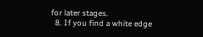for later stages.
  8. If you find a white edge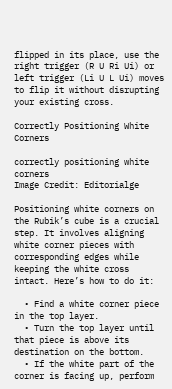flipped in its place, use the right trigger (R U Ri Ui) or left trigger (Li U L Ui) moves to flip it without disrupting your existing cross.

Correctly Positioning White Corners

correctly positioning white corners
Image Credit: Editorialge

Positioning white corners on the Rubik’s cube is a crucial step. It involves aligning white corner pieces with corresponding edges while keeping the white cross intact. Here’s how to do it:

  • Find a white corner piece in the top layer.
  • Turn the top layer until that piece is above its destination on the bottom.
  • If the white part of the corner is facing up, perform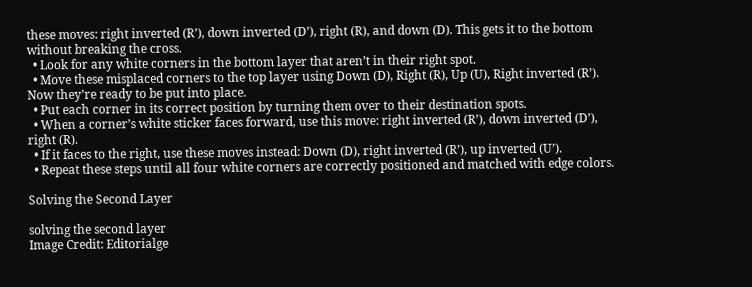these moves: right inverted (R’), down inverted (D’), right (R), and down (D). This gets it to the bottom without breaking the cross.
  • Look for any white corners in the bottom layer that aren’t in their right spot.
  • Move these misplaced corners to the top layer using Down (D), Right (R), Up (U), Right inverted (R’). Now they’re ready to be put into place.
  • Put each corner in its correct position by turning them over to their destination spots.
  • When a corner’s white sticker faces forward, use this move: right inverted (R’), down inverted (D’), right (R).
  • If it faces to the right, use these moves instead: Down (D), right inverted (R’), up inverted (U’).
  • Repeat these steps until all four white corners are correctly positioned and matched with edge colors.

Solving the Second Layer

solving the second layer
Image Credit: Editorialge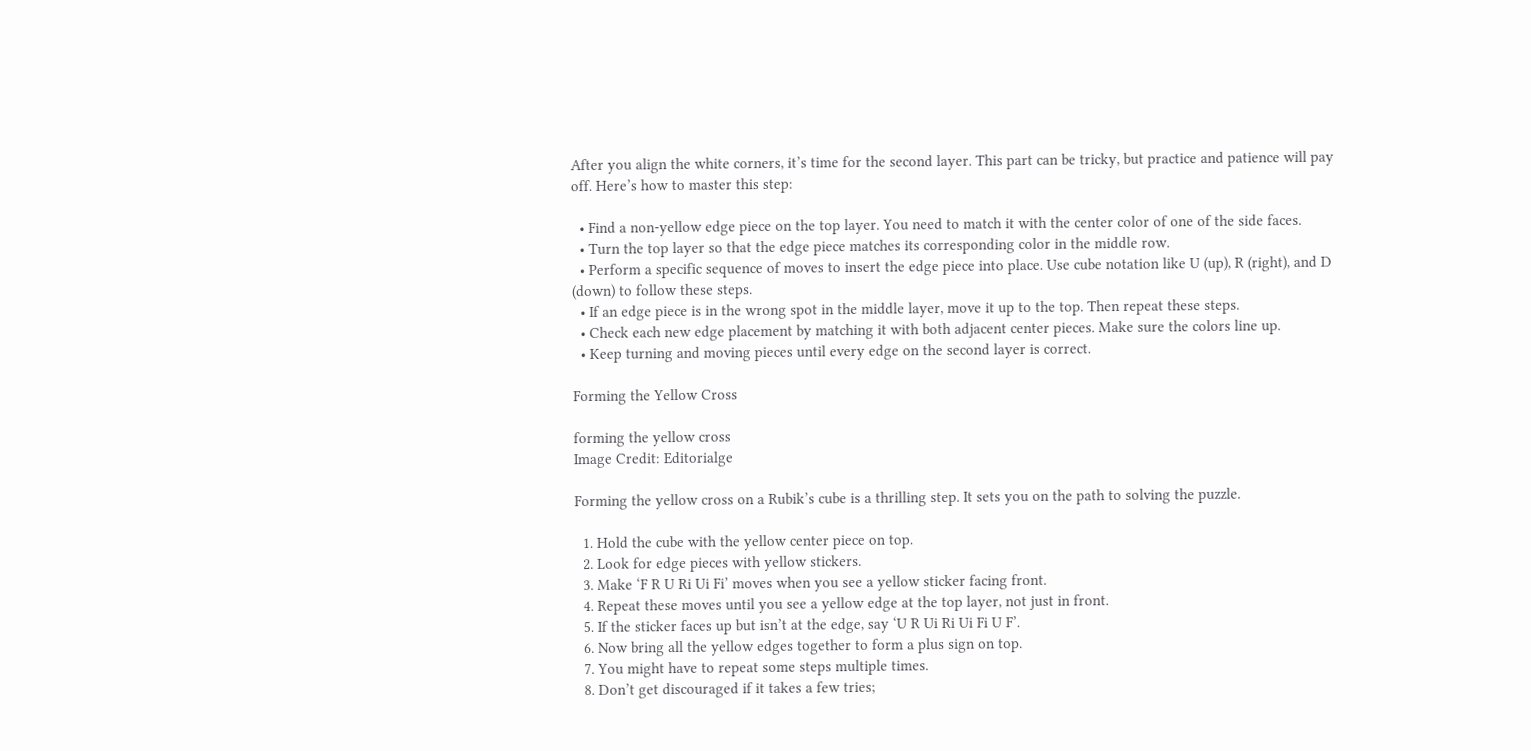After you align the white corners, it’s time for the second layer. This part can be tricky, but practice and patience will pay off. Here’s how to master this step:

  • Find a non-yellow edge piece on the top layer. You need to match it with the center color of one of the side faces.
  • Turn the top layer so that the edge piece matches its corresponding color in the middle row.
  • Perform a specific sequence of moves to insert the edge piece into place. Use cube notation like U (up), R (right), and D (down) to follow these steps.
  • If an edge piece is in the wrong spot in the middle layer, move it up to the top. Then repeat these steps.
  • Check each new edge placement by matching it with both adjacent center pieces. Make sure the colors line up.
  • Keep turning and moving pieces until every edge on the second layer is correct.

Forming the Yellow Cross

forming the yellow cross
Image Credit: Editorialge

Forming the yellow cross on a Rubik’s cube is a thrilling step. It sets you on the path to solving the puzzle.

  1. Hold the cube with the yellow center piece on top.
  2. Look for edge pieces with yellow stickers.
  3. Make ‘F R U Ri Ui Fi’ moves when you see a yellow sticker facing front.
  4. Repeat these moves until you see a yellow edge at the top layer, not just in front.
  5. If the sticker faces up but isn’t at the edge, say ‘U R Ui Ri Ui Fi U F’.
  6. Now bring all the yellow edges together to form a plus sign on top.
  7. You might have to repeat some steps multiple times.
  8. Don’t get discouraged if it takes a few tries;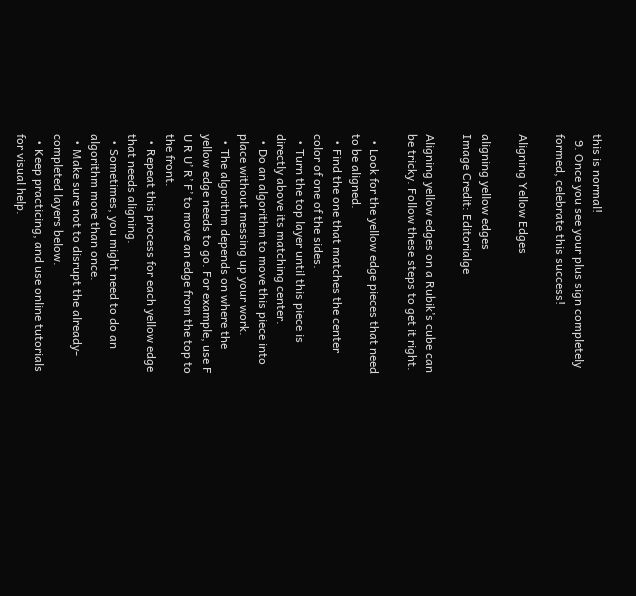this is normal!
  9. Once you see your plus sign completely formed, celebrate this success!

Aligning Yellow Edges

aligning yellow edges
Image Credit: Editorialge

Aligning yellow edges on a Rubik’s cube can be tricky. Follow these steps to get it right.

  • Look for the yellow edge pieces that need to be aligned.
  • Find the one that matches the center color of one of the sides.
  • Turn the top layer until this piece is directly above its matching center.
  • Do an algorithm to move this piece into place without messing up your work.
  • The algorithm depends on where the yellow edge needs to go. For example, use F U R U’ R’ F’ to move an edge from the top to the front.
  • Repeat this process for each yellow edge that needs aligning.
  • Sometimes, you might need to do an algorithm more than once.
  • Make sure not to disrupt the already-completed layers below.
  • Keep practicing, and use online tutorials for visual help.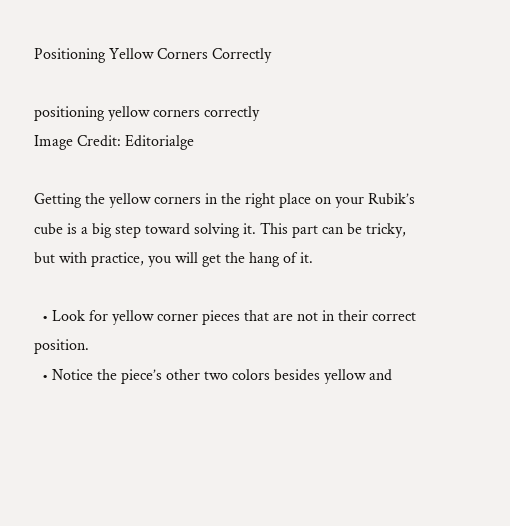Positioning Yellow Corners Correctly

positioning yellow corners correctly
Image Credit: Editorialge

Getting the yellow corners in the right place on your Rubik’s cube is a big step toward solving it. This part can be tricky, but with practice, you will get the hang of it.

  • Look for yellow corner pieces that are not in their correct position.
  • Notice the piece’s other two colors besides yellow and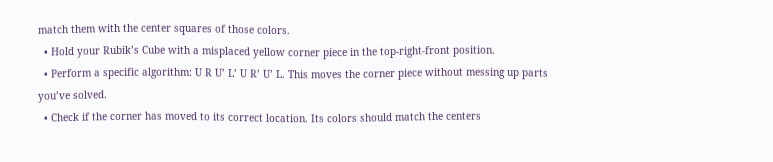match them with the center squares of those colors.
  • Hold your Rubik’s Cube with a misplaced yellow corner piece in the top-right-front position.
  • Perform a specific algorithm: U R U’ L’ U R’ U’ L. This moves the corner piece without messing up parts you’ve solved.
  • Check if the corner has moved to its correct location. Its colors should match the centers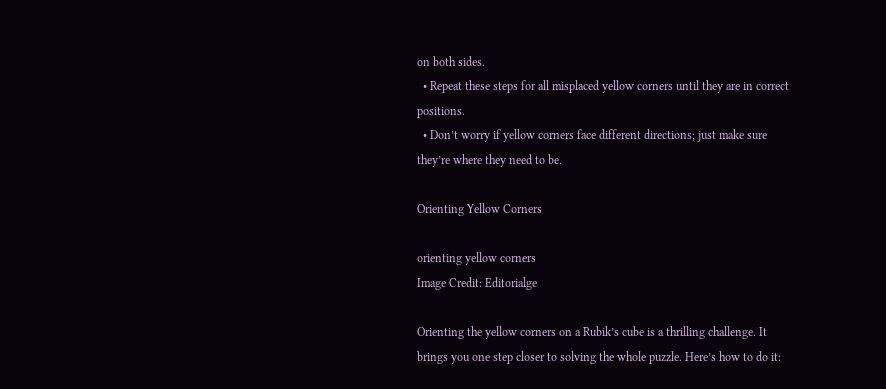on both sides.
  • Repeat these steps for all misplaced yellow corners until they are in correct positions.
  • Don’t worry if yellow corners face different directions; just make sure they’re where they need to be.

Orienting Yellow Corners

orienting yellow corners
Image Credit: Editorialge

Orienting the yellow corners on a Rubik’s cube is a thrilling challenge. It brings you one step closer to solving the whole puzzle. Here’s how to do it: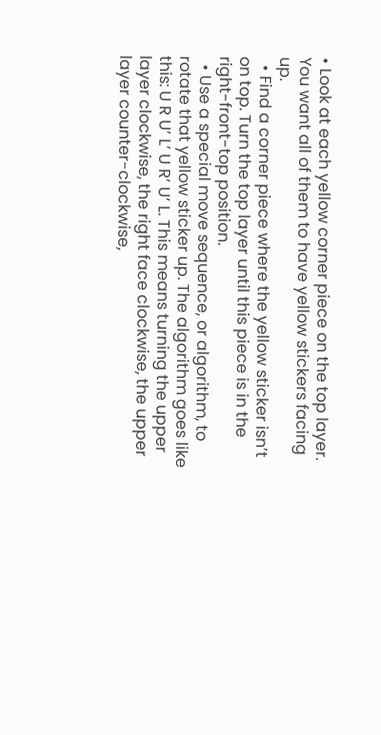• Look at each yellow corner piece on the top layer. You want all of them to have yellow stickers facing up.
  • Find a corner piece where the yellow sticker isn’t on top. Turn the top layer until this piece is in the right-front-top position.
  • Use a special move sequence, or algorithm, to rotate that yellow sticker up. The algorithm goes like this: U R U’ L’ U R’ U’ L. This means turning the upper layer clockwise, the right face clockwise, the upper layer counter-clockwise,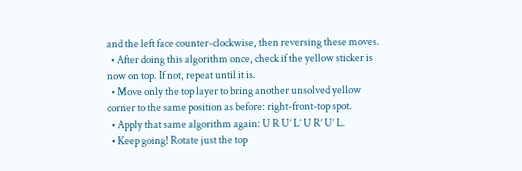and the left face counter-clockwise, then reversing these moves.
  • After doing this algorithm once, check if the yellow sticker is now on top. If not, repeat until it is.
  • Move only the top layer to bring another unsolved yellow corner to the same position as before: right-front-top spot.
  • Apply that same algorithm again: U R U’ L’ U R’ U’ L.
  • Keep going! Rotate just the top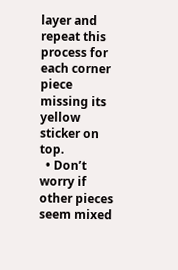layer and repeat this process for each corner piece missing its yellow sticker on top.
  • Don’t worry if other pieces seem mixed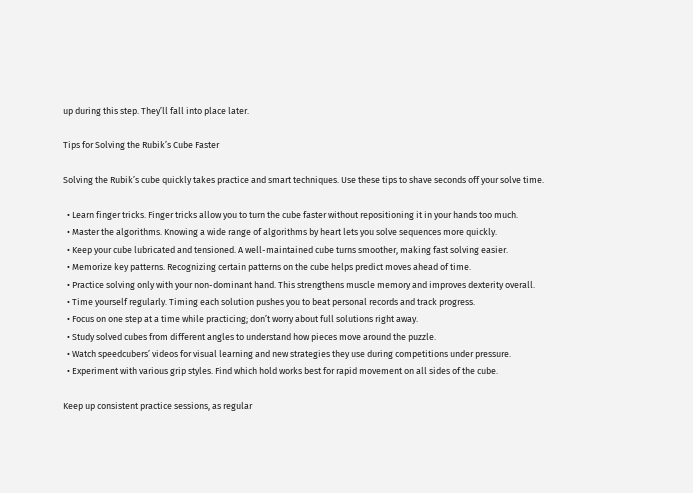up during this step. They’ll fall into place later.

Tips for Solving the Rubik’s Cube Faster

Solving the Rubik’s cube quickly takes practice and smart techniques. Use these tips to shave seconds off your solve time.

  • Learn finger tricks. Finger tricks allow you to turn the cube faster without repositioning it in your hands too much.
  • Master the algorithms. Knowing a wide range of algorithms by heart lets you solve sequences more quickly.
  • Keep your cube lubricated and tensioned. A well-maintained cube turns smoother, making fast solving easier.
  • Memorize key patterns. Recognizing certain patterns on the cube helps predict moves ahead of time.
  • Practice solving only with your non-dominant hand. This strengthens muscle memory and improves dexterity overall.
  • Time yourself regularly. Timing each solution pushes you to beat personal records and track progress.
  • Focus on one step at a time while practicing; don’t worry about full solutions right away.
  • Study solved cubes from different angles to understand how pieces move around the puzzle.
  • Watch speedcubers’ videos for visual learning and new strategies they use during competitions under pressure.
  • Experiment with various grip styles. Find which hold works best for rapid movement on all sides of the cube.

Keep up consistent practice sessions, as regular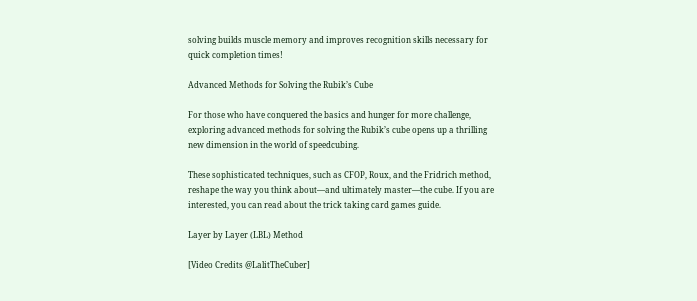solving builds muscle memory and improves recognition skills necessary for quick completion times!

Advanced Methods for Solving the Rubik’s Cube

For those who have conquered the basics and hunger for more challenge, exploring advanced methods for solving the Rubik’s cube opens up a thrilling new dimension in the world of speedcubing.

These sophisticated techniques, such as CFOP, Roux, and the Fridrich method, reshape the way you think about—and ultimately master—the cube. If you are interested, you can read about the trick taking card games guide.

Layer by Layer (LBL) Method

[Video Credits @LalitTheCuber]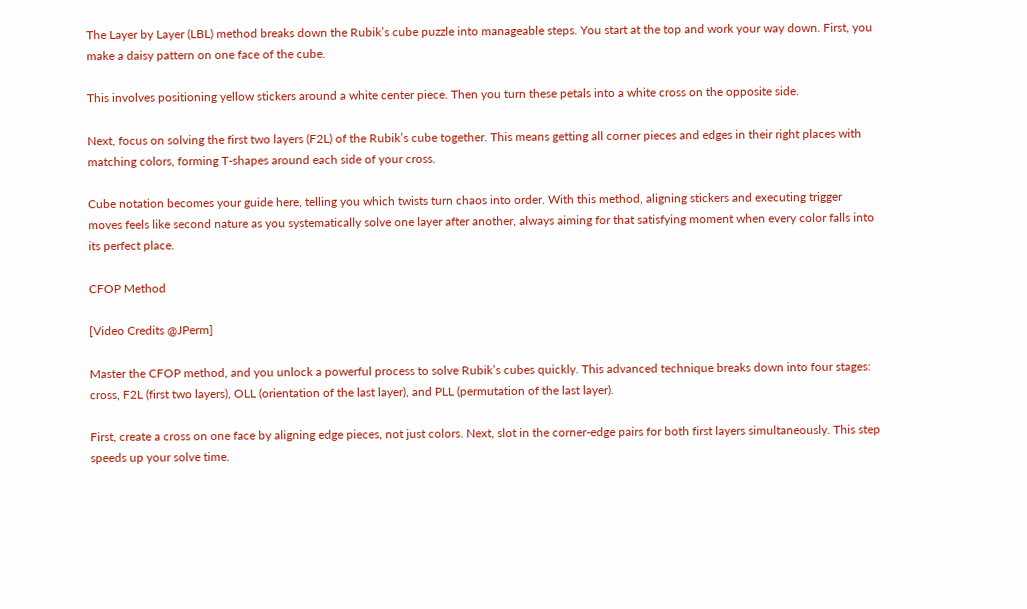The Layer by Layer (LBL) method breaks down the Rubik’s cube puzzle into manageable steps. You start at the top and work your way down. First, you make a daisy pattern on one face of the cube.

This involves positioning yellow stickers around a white center piece. Then you turn these petals into a white cross on the opposite side.

Next, focus on solving the first two layers (F2L) of the Rubik’s cube together. This means getting all corner pieces and edges in their right places with matching colors, forming T-shapes around each side of your cross.

Cube notation becomes your guide here, telling you which twists turn chaos into order. With this method, aligning stickers and executing trigger moves feels like second nature as you systematically solve one layer after another, always aiming for that satisfying moment when every color falls into its perfect place.

CFOP Method

[Video Credits @JPerm]

Master the CFOP method, and you unlock a powerful process to solve Rubik’s cubes quickly. This advanced technique breaks down into four stages: cross, F2L (first two layers), OLL (orientation of the last layer), and PLL (permutation of the last layer).

First, create a cross on one face by aligning edge pieces, not just colors. Next, slot in the corner-edge pairs for both first layers simultaneously. This step speeds up your solve time.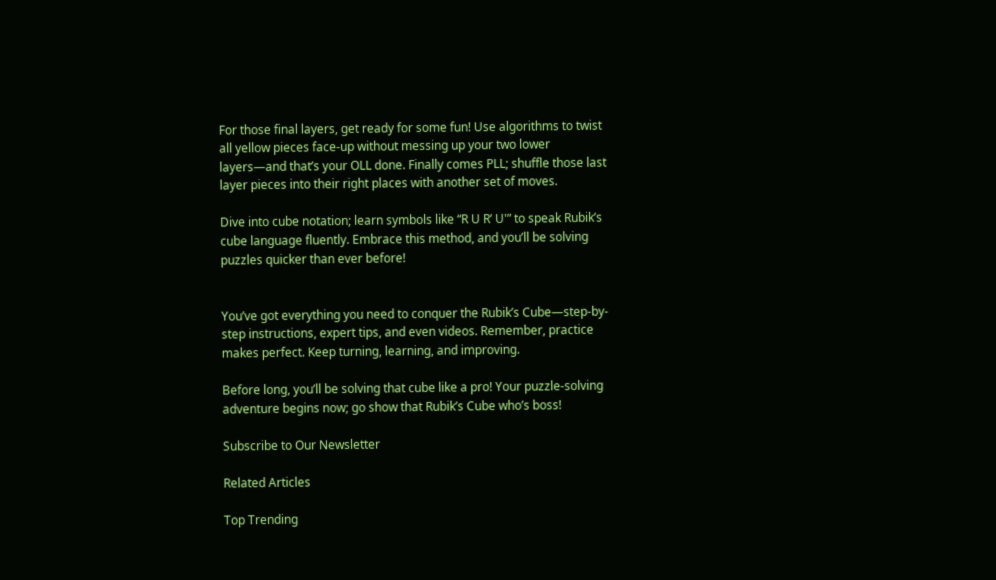For those final layers, get ready for some fun! Use algorithms to twist all yellow pieces face-up without messing up your two lower layers—and that’s your OLL done. Finally comes PLL; shuffle those last layer pieces into their right places with another set of moves.

Dive into cube notation; learn symbols like “R U R’ U'” to speak Rubik’s cube language fluently. Embrace this method, and you’ll be solving puzzles quicker than ever before!


You’ve got everything you need to conquer the Rubik’s Cube—step-by-step instructions, expert tips, and even videos. Remember, practice makes perfect. Keep turning, learning, and improving.

Before long, you’ll be solving that cube like a pro! Your puzzle-solving adventure begins now; go show that Rubik’s Cube who’s boss!

Subscribe to Our Newsletter

Related Articles

Top Trending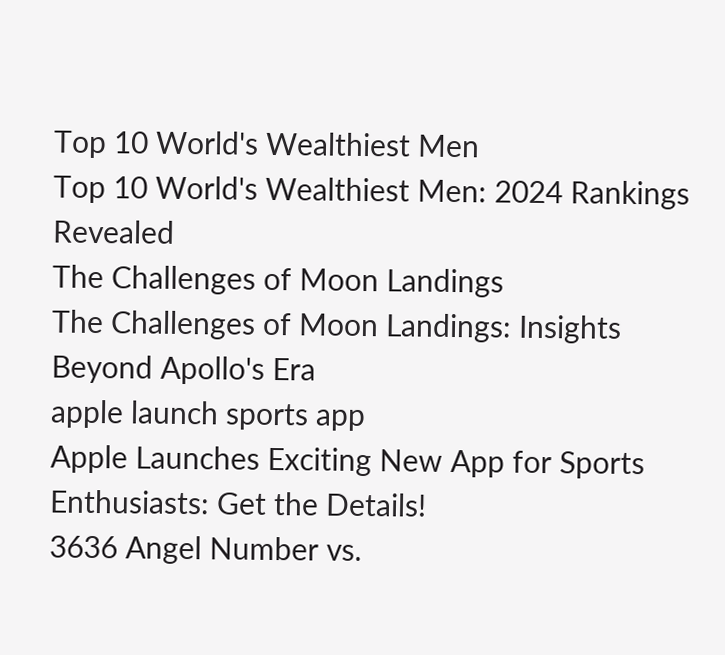Top 10 World's Wealthiest Men
Top 10 World's Wealthiest Men: 2024 Rankings Revealed
The Challenges of Moon Landings
The Challenges of Moon Landings: Insights Beyond Apollo's Era
apple launch sports app
Apple Launches Exciting New App for Sports Enthusiasts: Get the Details!
3636 Angel Number vs.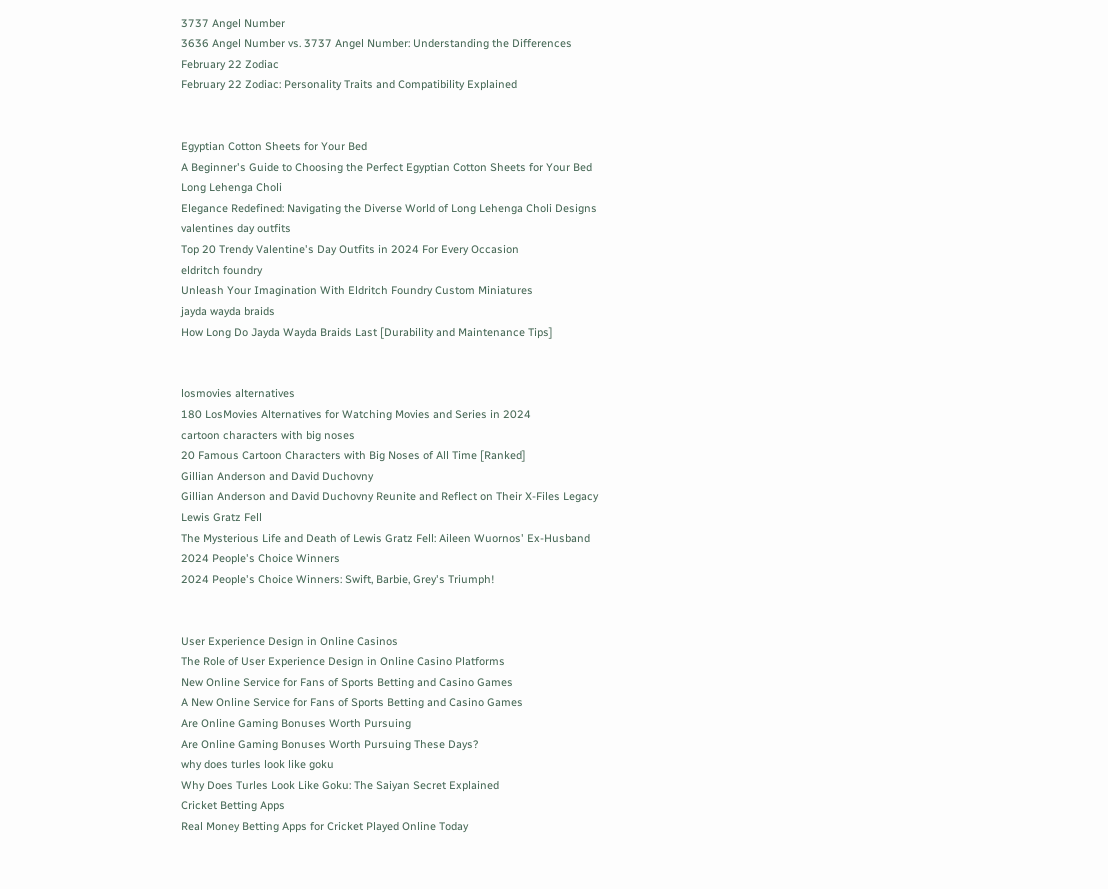3737 Angel Number
3636 Angel Number vs. 3737 Angel Number: Understanding the Differences
February 22 Zodiac
February 22 Zodiac: Personality Traits and Compatibility Explained


Egyptian Cotton Sheets for Your Bed
A Beginner's Guide to Choosing the Perfect Egyptian Cotton Sheets for Your Bed
Long Lehenga Choli
Elegance Redefined: Navigating the Diverse World of Long Lehenga Choli Designs
valentines day outfits
Top 20 Trendy Valentine's Day Outfits in 2024 For Every Occasion
eldritch foundry
Unleash Your Imagination With Eldritch Foundry Custom Miniatures
jayda wayda braids
How Long Do Jayda Wayda Braids Last [Durability and Maintenance Tips]


losmovies alternatives
180 LosMovies Alternatives for Watching Movies and Series in 2024
cartoon characters with big noses
20 Famous Cartoon Characters with Big Noses of All Time [Ranked]
Gillian Anderson and David Duchovny
Gillian Anderson and David Duchovny Reunite and Reflect on Their X-Files Legacy
Lewis Gratz Fell
The Mysterious Life and Death of Lewis Gratz Fell: Aileen Wuornos' Ex-Husband
2024 People's Choice Winners
2024 People's Choice Winners: Swift, Barbie, Grey's Triumph!


User Experience Design in Online Casinos
The Role of User Experience Design in Online Casino Platforms
New Online Service for Fans of Sports Betting and Casino Games
A New Online Service for Fans of Sports Betting and Casino Games
Are Online Gaming Bonuses Worth Pursuing
Are Online Gaming Bonuses Worth Pursuing These Days?
why does turles look like goku
Why Does Turles Look Like Goku: The Saiyan Secret Explained
Cricket Betting Apps
Real Money Betting Apps for Cricket Played Online Today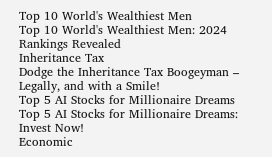Top 10 World's Wealthiest Men
Top 10 World's Wealthiest Men: 2024 Rankings Revealed
Inheritance Tax
Dodge the Inheritance Tax Boogeyman – Legally, and with a Smile!
Top 5 AI Stocks for Millionaire Dreams
Top 5 AI Stocks for Millionaire Dreams: Invest Now!
Economic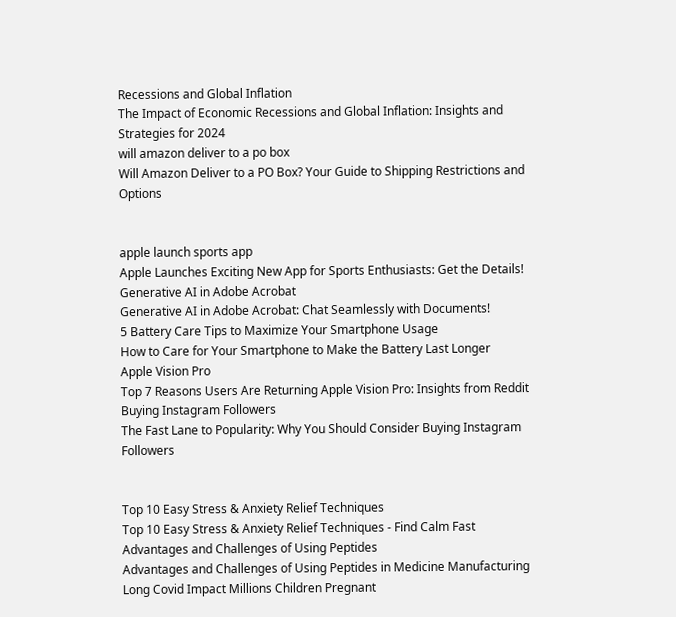Recessions and Global Inflation
The Impact of Economic Recessions and Global Inflation: Insights and Strategies for 2024
will amazon deliver to a po box
Will Amazon Deliver to a PO Box? Your Guide to Shipping Restrictions and Options


apple launch sports app
Apple Launches Exciting New App for Sports Enthusiasts: Get the Details!
Generative AI in Adobe Acrobat
Generative AI in Adobe Acrobat: Chat Seamlessly with Documents!
5 Battery Care Tips to Maximize Your Smartphone Usage
How to Care for Your Smartphone to Make the Battery Last Longer
Apple Vision Pro
Top 7 Reasons Users Are Returning Apple Vision Pro: Insights from Reddit
Buying Instagram Followers
The Fast Lane to Popularity: Why You Should Consider Buying Instagram Followers


Top 10 Easy Stress & Anxiety Relief Techniques
Top 10 Easy Stress & Anxiety Relief Techniques - Find Calm Fast
Advantages and Challenges of Using Peptides
Advantages and Challenges of Using Peptides in Medicine Manufacturing
Long Covid Impact Millions Children Pregnant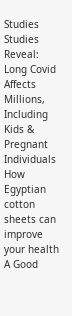Studies
Studies Reveal: Long Covid Affects Millions, Including Kids & Pregnant Individuals
How Egyptian cotton sheets can improve your health
A Good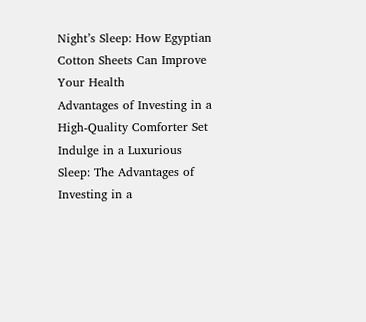Night’s Sleep: How Egyptian Cotton Sheets Can Improve Your Health
Advantages of Investing in a High-Quality Comforter Set
Indulge in a Luxurious Sleep: The Advantages of Investing in a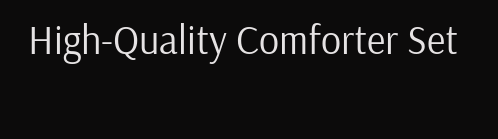High-Quality Comforter Set